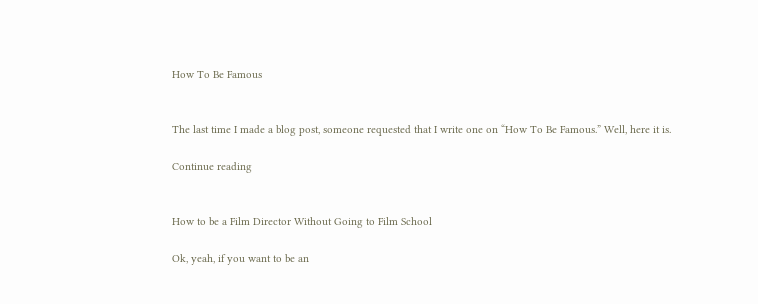How To Be Famous


The last time I made a blog post, someone requested that I write one on “How To Be Famous.” Well, here it is.

Continue reading


How to be a Film Director Without Going to Film School

Ok, yeah, if you want to be an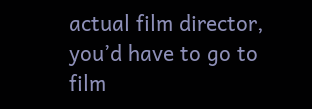actual film director, you’d have to go to film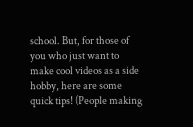school. But, for those of you who just want to make cool videos as a side hobby, here are some quick tips! (People making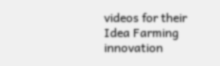videos for their Idea Farming innovation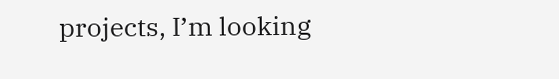projects, I’m looking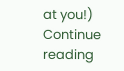at you!)
Continue reading